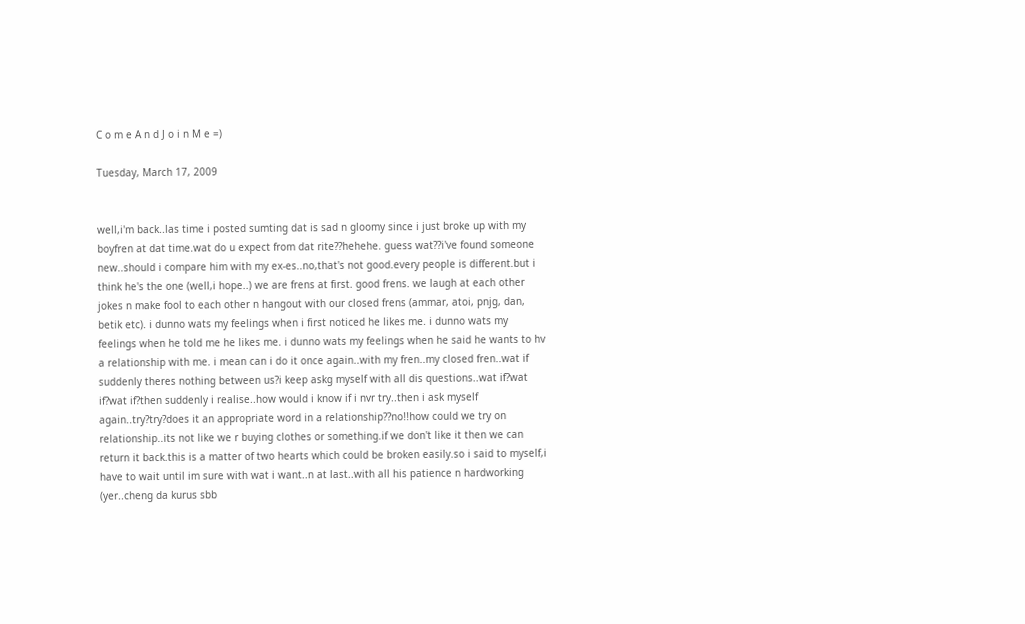C o m e A n d J o i n M e =)

Tuesday, March 17, 2009


well,i'm back..las time i posted sumting dat is sad n gloomy since i just broke up with my boyfren at dat time.wat do u expect from dat rite??hehehe. guess wat??i've found someone new..should i compare him with my ex-es..no,that's not good.every people is different.but i think he's the one (well,i hope..) we are frens at first. good frens. we laugh at each other jokes n make fool to each other n hangout with our closed frens (ammar, atoi, pnjg, dan, betik etc). i dunno wats my feelings when i first noticed he likes me. i dunno wats my feelings when he told me he likes me. i dunno wats my feelings when he said he wants to hv a relationship with me. i mean can i do it once again..with my fren..my closed fren..wat if suddenly theres nothing between us?i keep askg myself with all dis questions..wat if?wat if?wat if?then suddenly i realise..how would i know if i nvr try..then i ask myself again..try?try?does it an appropriate word in a relationship??no!!how could we try on relationship..its not like we r buying clothes or something.if we don't like it then we can return it back.this is a matter of two hearts which could be broken easily.so i said to myself,i have to wait until im sure with wat i want..n at last..with all his patience n hardworking (yer..cheng da kurus sbb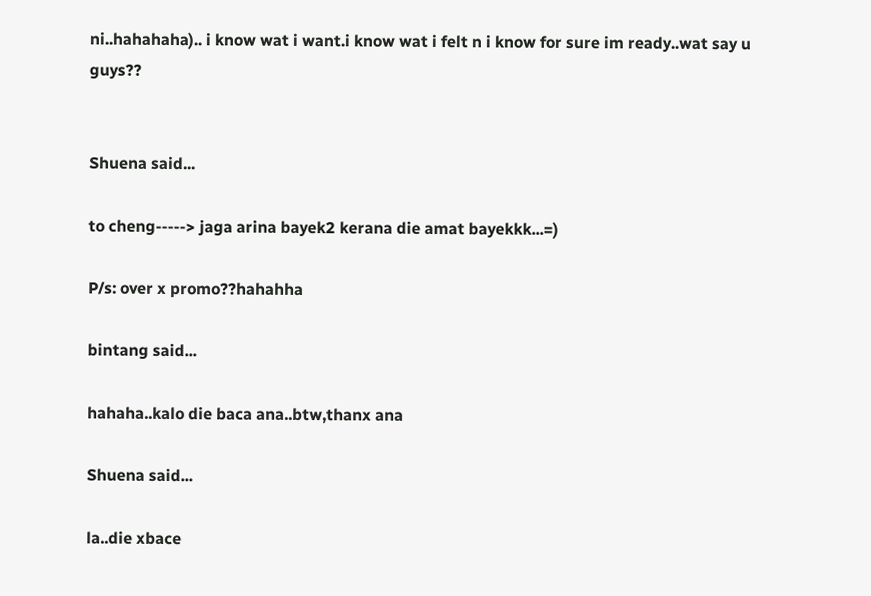ni..hahahaha).. i know wat i want.i know wat i felt n i know for sure im ready..wat say u guys??


Shuena said...

to cheng-----> jaga arina bayek2 kerana die amat bayekkk...=)

P/s: over x promo??hahahha

bintang said...

hahaha..kalo die baca ana..btw,thanx ana

Shuena said...

la..die xbace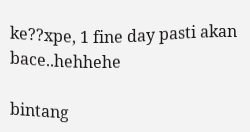ke??xpe, 1 fine day pasti akan bace..hehhehe

bintang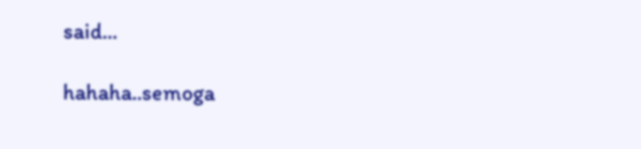said...

hahaha..semoga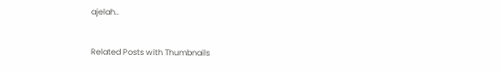ajelah..


Related Posts with Thumbnails